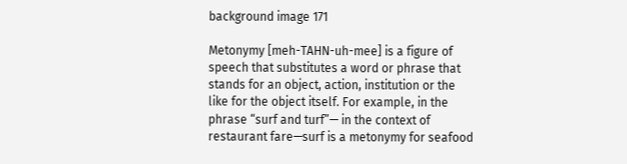background image 171

Metonymy [meh-TAHN-uh-mee] is a figure of speech that substitutes a word or phrase that stands for an object, action, institution or the like for the object itself. For example, in the phrase “surf and turf”— in the context of restaurant fare—surf is a metonymy for seafood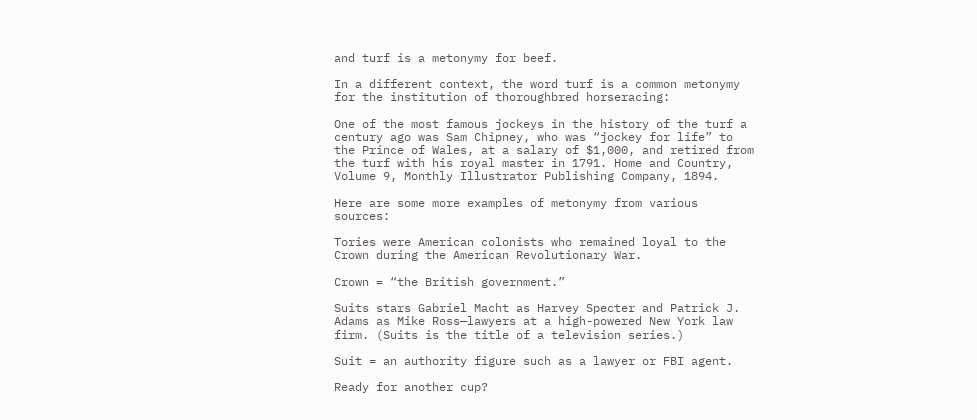and turf is a metonymy for beef.

In a different context, the word turf is a common metonymy for the institution of thoroughbred horseracing:

One of the most famous jockeys in the history of the turf a century ago was Sam Chipney, who was “jockey for life” to the Prince of Wales, at a salary of $1,000, and retired from the turf with his royal master in 1791. Home and Country, Volume 9, Monthly Illustrator Publishing Company, 1894.

Here are some more examples of metonymy from various sources:

Tories were American colonists who remained loyal to the Crown during the American Revolutionary War.

Crown = “the British government.”

Suits stars Gabriel Macht as Harvey Specter and Patrick J. Adams as Mike Ross—lawyers at a high-powered New York law firm. (Suits is the title of a television series.)

Suit = an authority figure such as a lawyer or FBI agent.

Ready for another cup?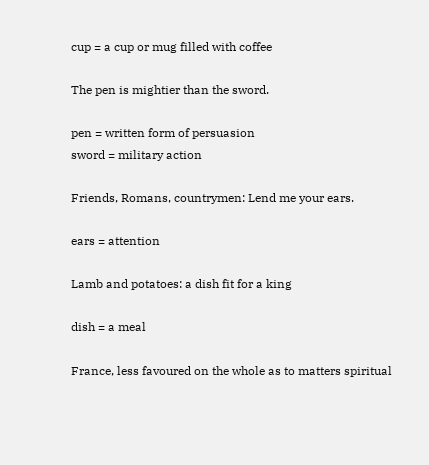cup = a cup or mug filled with coffee

The pen is mightier than the sword.

pen = written form of persuasion
sword = military action

Friends, Romans, countrymen: Lend me your ears.

ears = attention

Lamb and potatoes: a dish fit for a king

dish = a meal

France, less favoured on the whole as to matters spiritual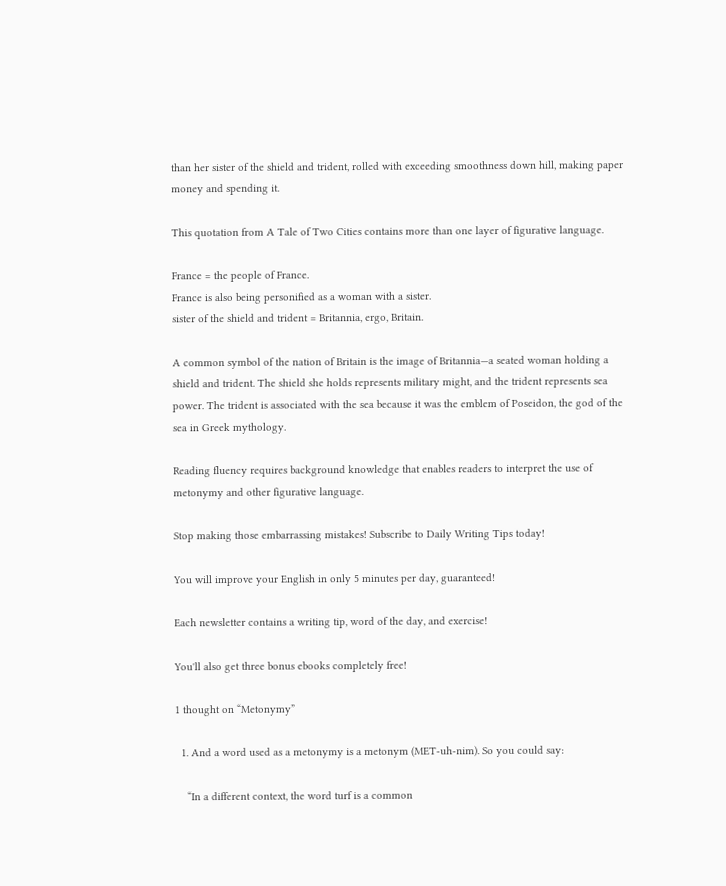than her sister of the shield and trident, rolled with exceeding smoothness down hill, making paper money and spending it.

This quotation from A Tale of Two Cities contains more than one layer of figurative language.

France = the people of France.
France is also being personified as a woman with a sister.
sister of the shield and trident = Britannia, ergo, Britain.

A common symbol of the nation of Britain is the image of Britannia—a seated woman holding a shield and trident. The shield she holds represents military might, and the trident represents sea power. The trident is associated with the sea because it was the emblem of Poseidon, the god of the sea in Greek mythology.

Reading fluency requires background knowledge that enables readers to interpret the use of metonymy and other figurative language.

Stop making those embarrassing mistakes! Subscribe to Daily Writing Tips today!

You will improve your English in only 5 minutes per day, guaranteed!

Each newsletter contains a writing tip, word of the day, and exercise!

You'll also get three bonus ebooks completely free!

1 thought on “Metonymy”

  1. And a word used as a metonymy is a metonym (MET-uh-nim). So you could say:

    “In a different context, the word turf is a common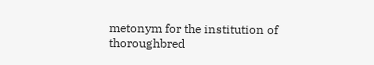metonym for the institution of thoroughbred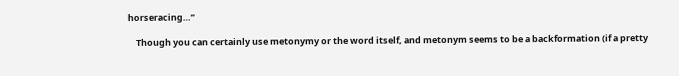horseracing…”

    Though you can certainly use metonymy or the word itself, and metonym seems to be a backformation (if a pretty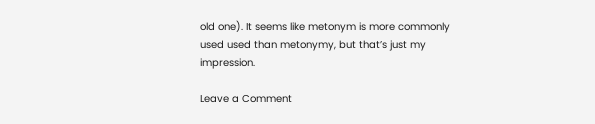old one). It seems like metonym is more commonly used used than metonymy, but that’s just my impression.

Leave a Comment